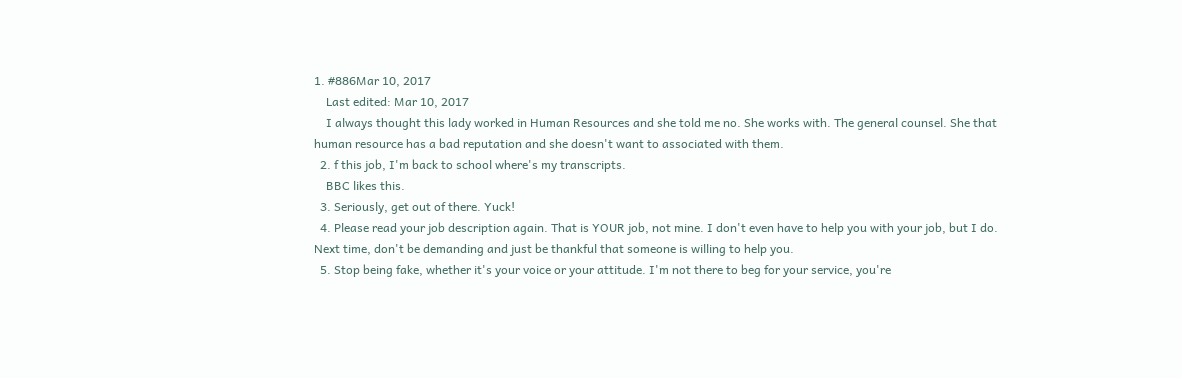1. #886Mar 10, 2017
    Last edited: Mar 10, 2017
    I always thought this lady worked in Human Resources and she told me no. She works with. The general counsel. She that human resource has a bad reputation and she doesn't want to associated with them.
  2. f this job, I'm back to school where's my transcripts.
    BBC likes this.
  3. Seriously, get out of there. Yuck!
  4. Please read your job description again. That is YOUR job, not mine. I don't even have to help you with your job, but I do. Next time, don't be demanding and just be thankful that someone is willing to help you.
  5. Stop being fake, whether it's your voice or your attitude. I'm not there to beg for your service, you're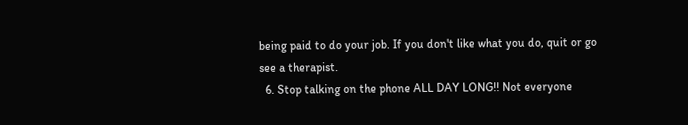being paid to do your job. If you don't like what you do, quit or go see a therapist.
  6. Stop talking on the phone ALL DAY LONG!! Not everyone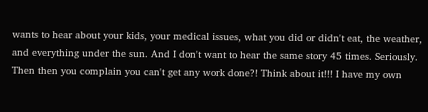wants to hear about your kids, your medical issues, what you did or didn't eat, the weather, and everything under the sun. And I don't want to hear the same story 45 times. Seriously. Then then you complain you can't get any work done?! Think about it!!! I have my own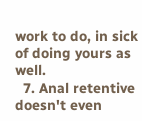work to do, in sick of doing yours as well.
  7. Anal retentive doesn't even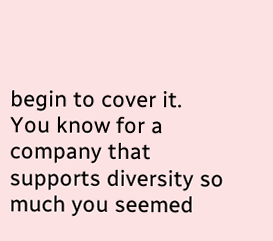begin to cover it. You know for a company that supports diversity so much you seemed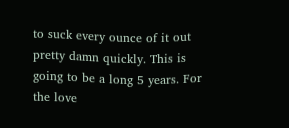to suck every ounce of it out pretty damn quickly. This is going to be a long 5 years. For the love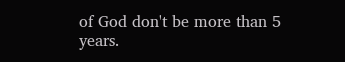of God don't be more than 5 years.